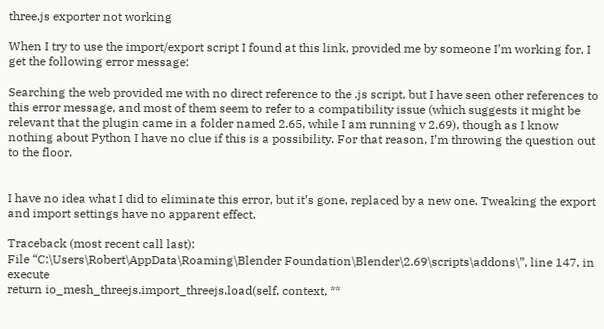three.js exporter not working

When I try to use the import/export script I found at this link, provided me by someone I’m working for, I get the following error message:

Searching the web provided me with no direct reference to the .js script, but I have seen other references to this error message, and most of them seem to refer to a compatibility issue (which suggests it might be relevant that the plugin came in a folder named 2.65, while I am running v 2.69), though as I know nothing about Python I have no clue if this is a possibility. For that reason, I’m throwing the question out to the floor.


I have no idea what I did to eliminate this error, but it’s gone, replaced by a new one. Tweaking the export and import settings have no apparent effect.

Traceback (most recent call last):
File “C:\Users\Robert\AppData\Roaming\Blender Foundation\Blender\2.69\scripts\addons\”, line 147, in execute
return io_mesh_threejs.import_threejs.load(self, context, **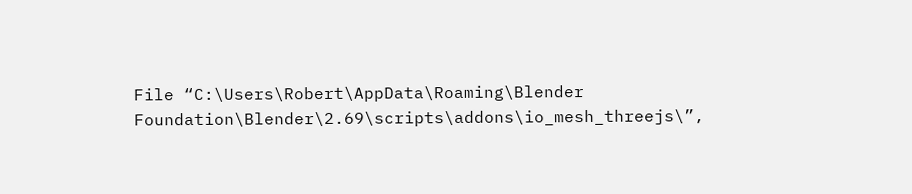File “C:\Users\Robert\AppData\Roaming\Blender Foundation\Blender\2.69\scripts\addons\io_mesh_threejs\”,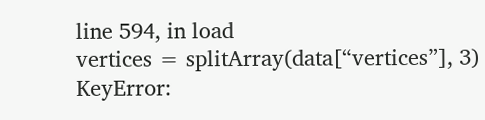line 594, in load
vertices = splitArray(data[“vertices”], 3)
KeyError: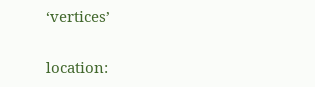‘vertices’

location: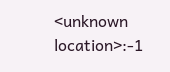<unknown location>:-1